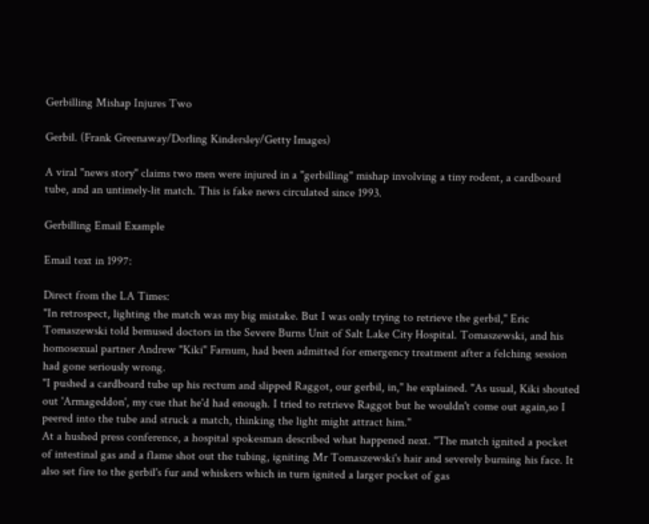Gerbilling Mishap Injures Two

Gerbil. (Frank Greenaway/Dorling Kindersley/Getty Images)

A viral "news story" claims two men were injured in a "gerbilling" mishap involving a tiny rodent, a cardboard tube, and an untimely-lit match. This is fake news circulated since 1993.

Gerbilling Email Example

Email text in 1997:

Direct from the LA Times:
"In retrospect, lighting the match was my big mistake. But I was only trying to retrieve the gerbil," Eric Tomaszewski told bemused doctors in the Severe Burns Unit of Salt Lake City Hospital. Tomaszewski, and his homosexual partner Andrew "Kiki" Farnum, had been admitted for emergency treatment after a felching session had gone seriously wrong.
"I pushed a cardboard tube up his rectum and slipped Raggot, our gerbil, in," he explained. "As usual, Kiki shouted out 'Armageddon', my cue that he'd had enough. I tried to retrieve Raggot but he wouldn't come out again,so I peered into the tube and struck a match, thinking the light might attract him."
At a hushed press conference, a hospital spokesman described what happened next. "The match ignited a pocket of intestinal gas and a flame shot out the tubing, igniting Mr Tomaszewski's hair and severely burning his face. It also set fire to the gerbil's fur and whiskers which in turn ignited a larger pocket of gas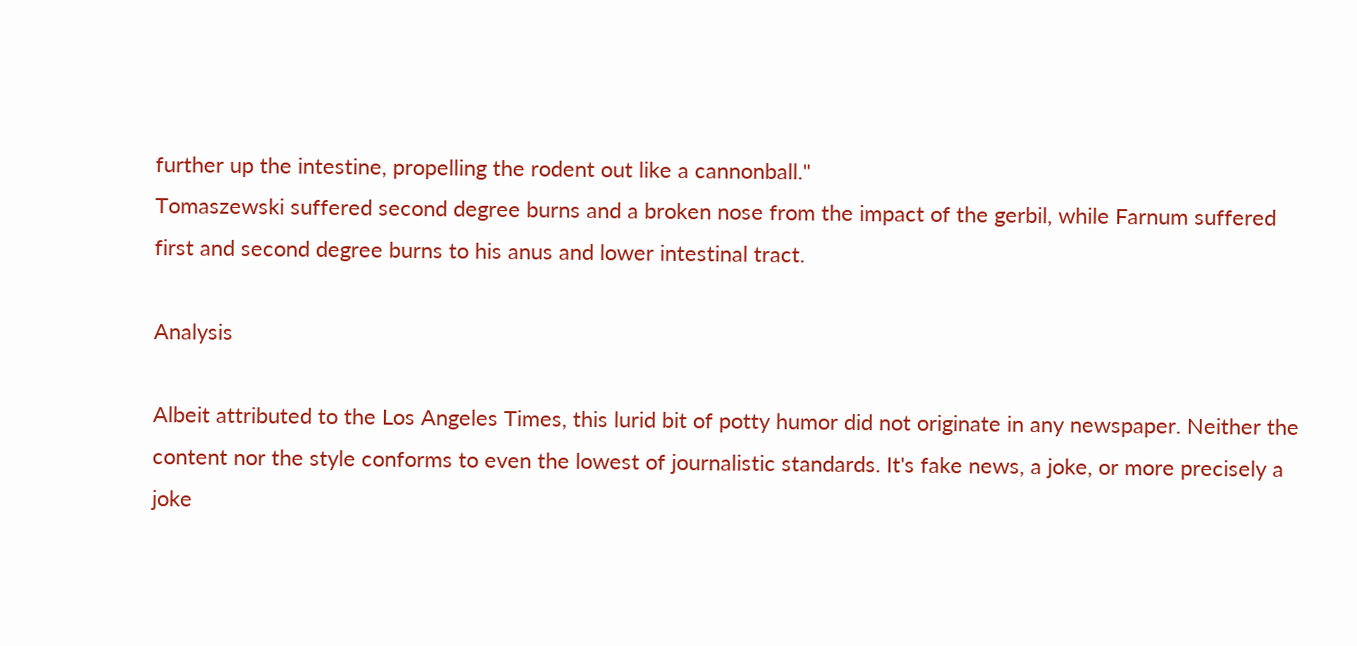further up the intestine, propelling the rodent out like a cannonball."
Tomaszewski suffered second degree burns and a broken nose from the impact of the gerbil, while Farnum suffered first and second degree burns to his anus and lower intestinal tract.

Analysis

Albeit attributed to the Los Angeles Times, this lurid bit of potty humor did not originate in any newspaper. Neither the content nor the style conforms to even the lowest of journalistic standards. It's fake news, a joke, or more precisely a joke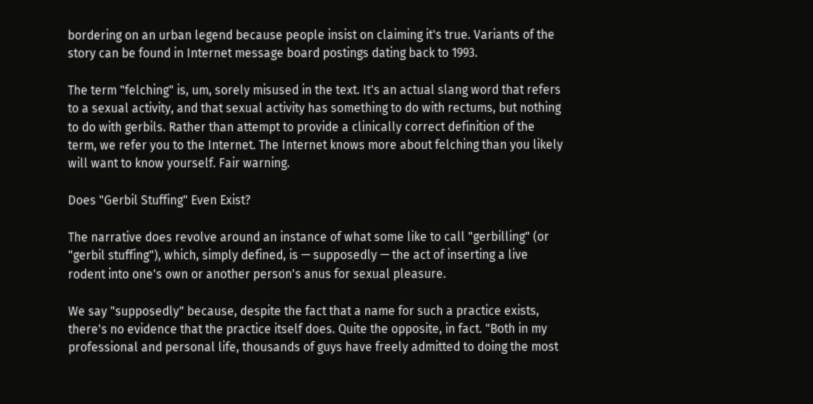bordering on an urban legend because people insist on claiming it's true. Variants of the story can be found in Internet message board postings dating back to 1993.

The term "felching" is, um, sorely misused in the text. It's an actual slang word that refers to a sexual activity, and that sexual activity has something to do with rectums, but nothing to do with gerbils. Rather than attempt to provide a clinically correct definition of the term, we refer you to the Internet. The Internet knows more about felching than you likely will want to know yourself. Fair warning.

Does "Gerbil Stuffing" Even Exist?

The narrative does revolve around an instance of what some like to call "gerbilling" (or "gerbil stuffing"), which, simply defined, is — supposedly — the act of inserting a live rodent into one's own or another person's anus for sexual pleasure.

We say "supposedly" because, despite the fact that a name for such a practice exists, there's no evidence that the practice itself does. Quite the opposite, in fact. "Both in my professional and personal life, thousands of guys have freely admitted to doing the most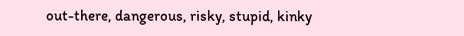out-there, dangerous, risky, stupid, kinky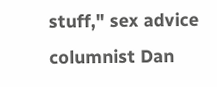stuff," sex advice columnist Dan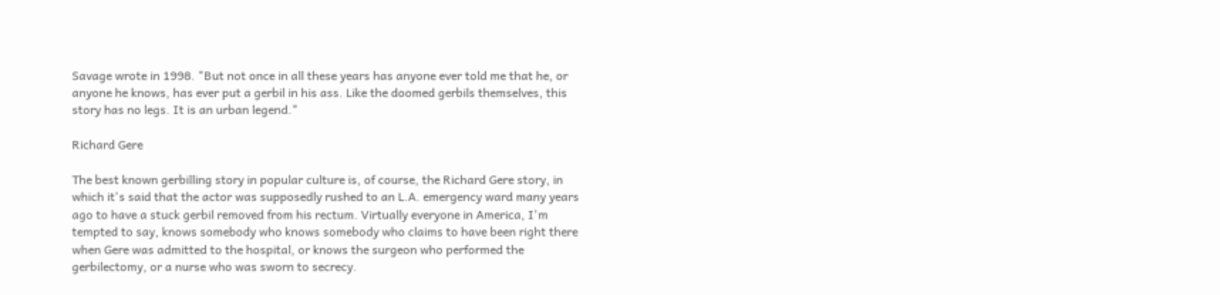Savage wrote in 1998. "But not once in all these years has anyone ever told me that he, or anyone he knows, has ever put a gerbil in his ass. Like the doomed gerbils themselves, this story has no legs. It is an urban legend."

Richard Gere

The best known gerbilling story in popular culture is, of course, the Richard Gere story, in which it's said that the actor was supposedly rushed to an L.A. emergency ward many years ago to have a stuck gerbil removed from his rectum. Virtually everyone in America, I'm tempted to say, knows somebody who knows somebody who claims to have been right there when Gere was admitted to the hospital, or knows the surgeon who performed the gerbilectomy, or a nurse who was sworn to secrecy.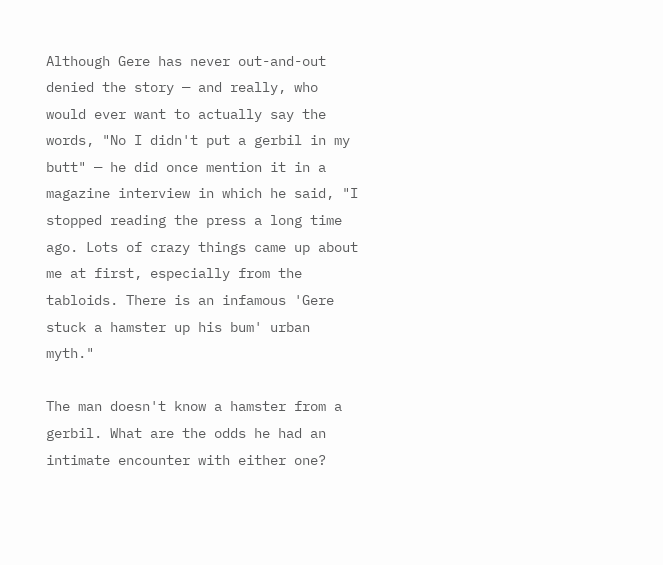Although Gere has never out-and-out denied the story — and really, who would ever want to actually say the words, "No I didn't put a gerbil in my butt" — he did once mention it in a magazine interview in which he said, "I stopped reading the press a long time ago. Lots of crazy things came up about me at first, especially from the tabloids. There is an infamous 'Gere stuck a hamster up his bum' urban myth."

The man doesn't know a hamster from a gerbil. What are the odds he had an intimate encounter with either one?